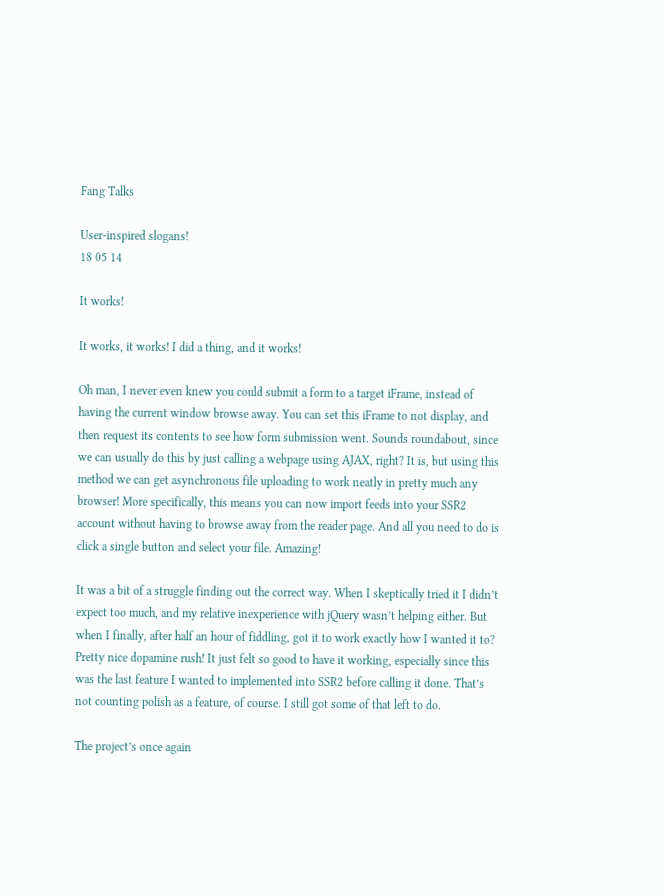Fang Talks

User-inspired slogans!
18 05 14

It works!

It works, it works! I did a thing, and it works!

Oh man, I never even knew you could submit a form to a target iFrame, instead of having the current window browse away. You can set this iFrame to not display, and then request its contents to see how form submission went. Sounds roundabout, since we can usually do this by just calling a webpage using AJAX, right? It is, but using this method we can get asynchronous file uploading to work neatly in pretty much any browser! More specifically, this means you can now import feeds into your SSR2 account without having to browse away from the reader page. And all you need to do is click a single button and select your file. Amazing!

It was a bit of a struggle finding out the correct way. When I skeptically tried it I didn’t expect too much, and my relative inexperience with jQuery wasn’t helping either. But when I finally, after half an hour of fiddling, got it to work exactly how I wanted it to? Pretty nice dopamine rush! It just felt so good to have it working, especially since this was the last feature I wanted to implemented into SSR2 before calling it done. That’s not counting polish as a feature, of course. I still got some of that left to do.

The project’s once again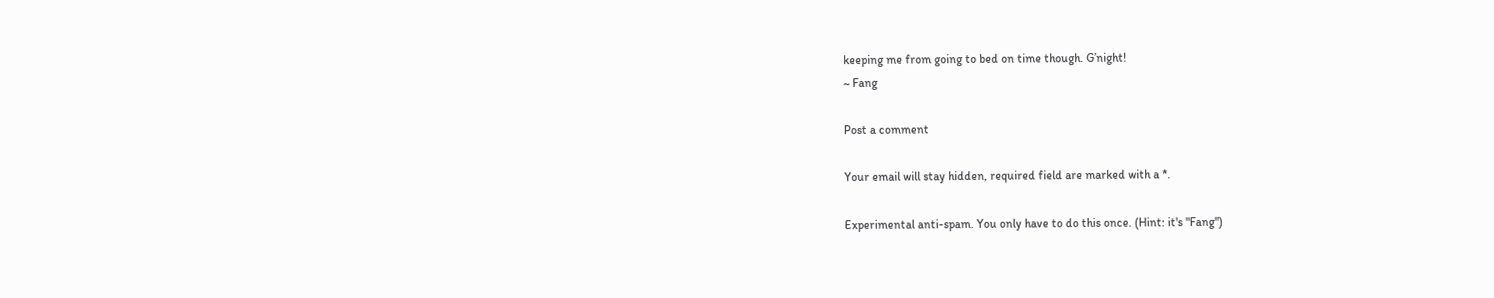keeping me from going to bed on time though. G’night!
~ Fang

Post a comment

Your email will stay hidden, required field are marked with a *.

Experimental anti-spam. You only have to do this once. (Hint: it's "Fang")